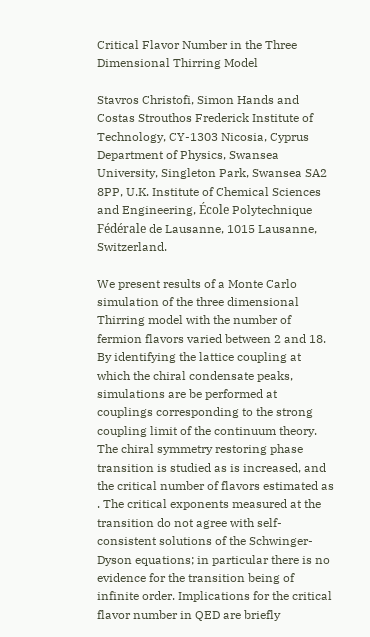Critical Flavor Number in the Three Dimensional Thirring Model

Stavros Christofi, Simon Hands and Costas Strouthos Frederick Institute of Technology, CY-1303 Nicosia, Cyprus Department of Physics, Swansea University, Singleton Park, Swansea SA2 8PP, U.K. Institute of Chemical Sciences and Engineering, École Polytechnique Fédérale de Lausanne, 1015 Lausanne, Switzerland.

We present results of a Monte Carlo simulation of the three dimensional Thirring model with the number of fermion flavors varied between 2 and 18. By identifying the lattice coupling at which the chiral condensate peaks, simulations are be performed at couplings corresponding to the strong coupling limit of the continuum theory. The chiral symmetry restoring phase transition is studied as is increased, and the critical number of flavors estimated as . The critical exponents measured at the transition do not agree with self-consistent solutions of the Schwinger-Dyson equations; in particular there is no evidence for the transition being of infinite order. Implications for the critical flavor number in QED are briefly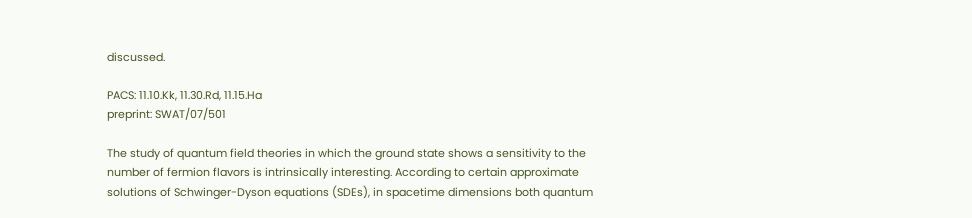discussed.

PACS: 11.10.Kk, 11.30.Rd, 11.15.Ha
preprint: SWAT/07/501

The study of quantum field theories in which the ground state shows a sensitivity to the number of fermion flavors is intrinsically interesting. According to certain approximate solutions of Schwinger-Dyson equations (SDEs), in spacetime dimensions both quantum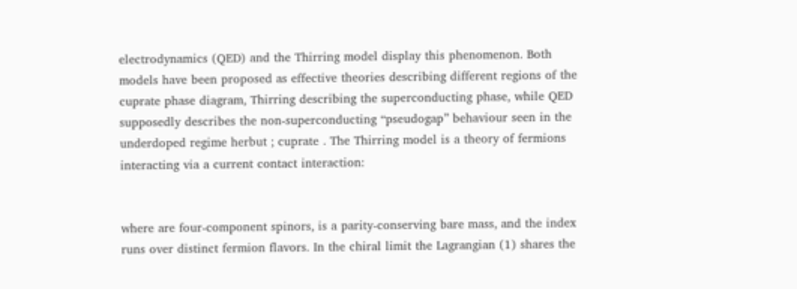electrodynamics (QED) and the Thirring model display this phenomenon. Both models have been proposed as effective theories describing different regions of the cuprate phase diagram, Thirring describing the superconducting phase, while QED supposedly describes the non-superconducting “pseudogap” behaviour seen in the underdoped regime herbut ; cuprate . The Thirring model is a theory of fermions interacting via a current contact interaction:


where are four-component spinors, is a parity-conserving bare mass, and the index runs over distinct fermion flavors. In the chiral limit the Lagrangian (1) shares the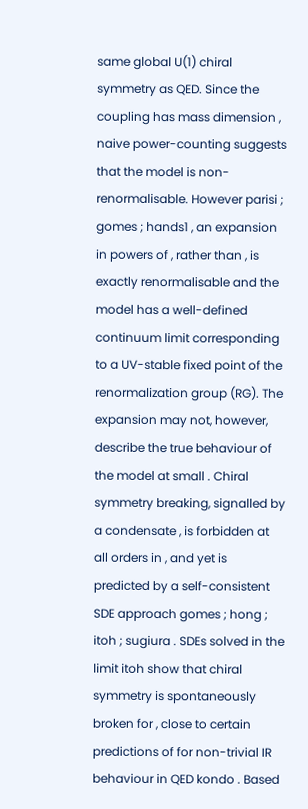same global U(1) chiral symmetry as QED. Since the coupling has mass dimension , naive power-counting suggests that the model is non-renormalisable. However parisi ; gomes ; hands1 , an expansion in powers of , rather than , is exactly renormalisable and the model has a well-defined continuum limit corresponding to a UV-stable fixed point of the renormalization group (RG). The expansion may not, however, describe the true behaviour of the model at small . Chiral symmetry breaking, signalled by a condensate , is forbidden at all orders in , and yet is predicted by a self-consistent SDE approach gomes ; hong ; itoh ; sugiura . SDEs solved in the limit itoh show that chiral symmetry is spontaneously broken for , close to certain predictions of for non-trivial IR behaviour in QED kondo . Based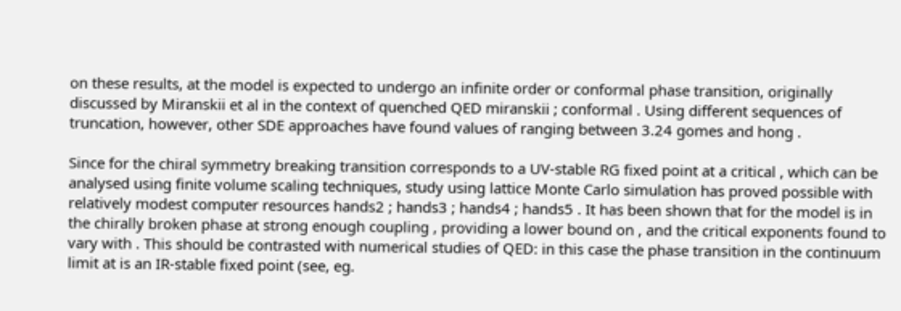on these results, at the model is expected to undergo an infinite order or conformal phase transition, originally discussed by Miranskii et al in the context of quenched QED miranskii ; conformal . Using different sequences of truncation, however, other SDE approaches have found values of ranging between 3.24 gomes and hong .

Since for the chiral symmetry breaking transition corresponds to a UV-stable RG fixed point at a critical , which can be analysed using finite volume scaling techniques, study using lattice Monte Carlo simulation has proved possible with relatively modest computer resources hands2 ; hands3 ; hands4 ; hands5 . It has been shown that for the model is in the chirally broken phase at strong enough coupling , providing a lower bound on , and the critical exponents found to vary with . This should be contrasted with numerical studies of QED: in this case the phase transition in the continuum limit at is an IR-stable fixed point (see, eg.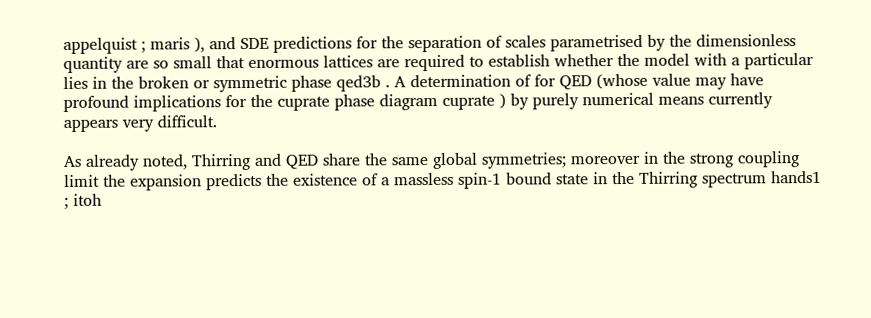appelquist ; maris ), and SDE predictions for the separation of scales parametrised by the dimensionless quantity are so small that enormous lattices are required to establish whether the model with a particular lies in the broken or symmetric phase qed3b . A determination of for QED (whose value may have profound implications for the cuprate phase diagram cuprate ) by purely numerical means currently appears very difficult.

As already noted, Thirring and QED share the same global symmetries; moreover in the strong coupling limit the expansion predicts the existence of a massless spin-1 bound state in the Thirring spectrum hands1 ; itoh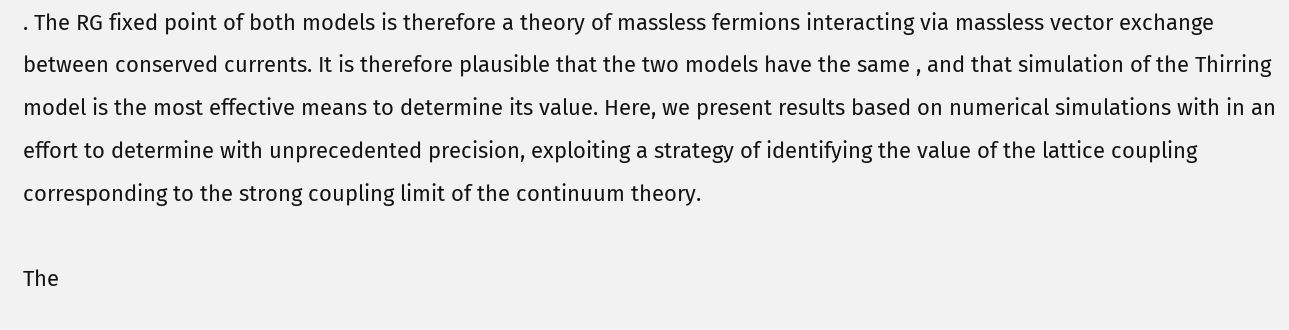. The RG fixed point of both models is therefore a theory of massless fermions interacting via massless vector exchange between conserved currents. It is therefore plausible that the two models have the same , and that simulation of the Thirring model is the most effective means to determine its value. Here, we present results based on numerical simulations with in an effort to determine with unprecedented precision, exploiting a strategy of identifying the value of the lattice coupling corresponding to the strong coupling limit of the continuum theory.

The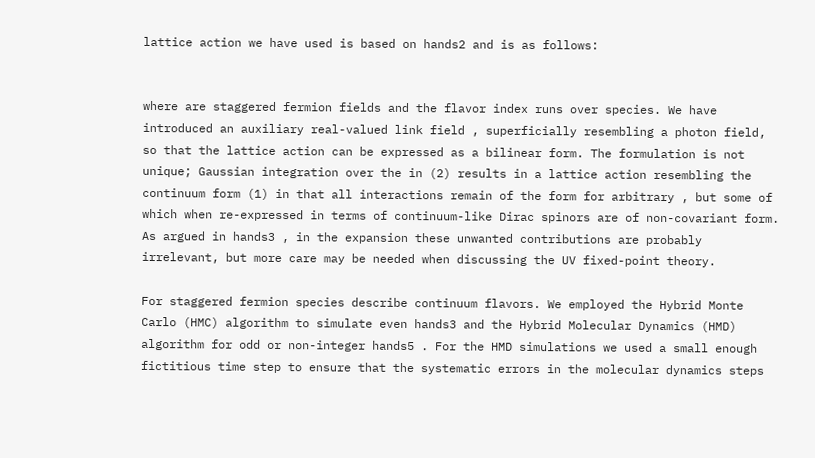lattice action we have used is based on hands2 and is as follows:


where are staggered fermion fields and the flavor index runs over species. We have introduced an auxiliary real-valued link field , superficially resembling a photon field, so that the lattice action can be expressed as a bilinear form. The formulation is not unique; Gaussian integration over the in (2) results in a lattice action resembling the continuum form (1) in that all interactions remain of the form for arbitrary , but some of which when re-expressed in terms of continuum-like Dirac spinors are of non-covariant form. As argued in hands3 , in the expansion these unwanted contributions are probably irrelevant, but more care may be needed when discussing the UV fixed-point theory.

For staggered fermion species describe continuum flavors. We employed the Hybrid Monte Carlo (HMC) algorithm to simulate even hands3 and the Hybrid Molecular Dynamics (HMD) algorithm for odd or non-integer hands5 . For the HMD simulations we used a small enough fictitious time step to ensure that the systematic errors in the molecular dynamics steps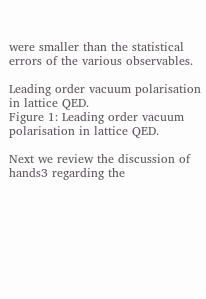were smaller than the statistical errors of the various observables.

Leading order vacuum polarisation in lattice QED.
Figure 1: Leading order vacuum polarisation in lattice QED.

Next we review the discussion of hands3 regarding the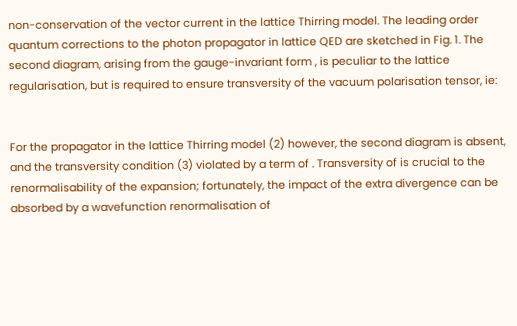non-conservation of the vector current in the lattice Thirring model. The leading order quantum corrections to the photon propagator in lattice QED are sketched in Fig. 1. The second diagram, arising from the gauge-invariant form , is peculiar to the lattice regularisation, but is required to ensure transversity of the vacuum polarisation tensor, ie:


For the propagator in the lattice Thirring model (2) however, the second diagram is absent, and the transversity condition (3) violated by a term of . Transversity of is crucial to the renormalisability of the expansion; fortunately, the impact of the extra divergence can be absorbed by a wavefunction renormalisation of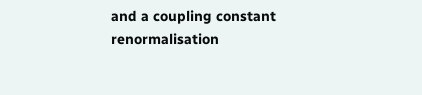and a coupling constant renormalisation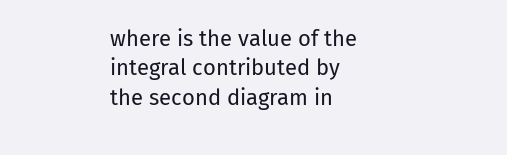where is the value of the integral contributed by the second diagram in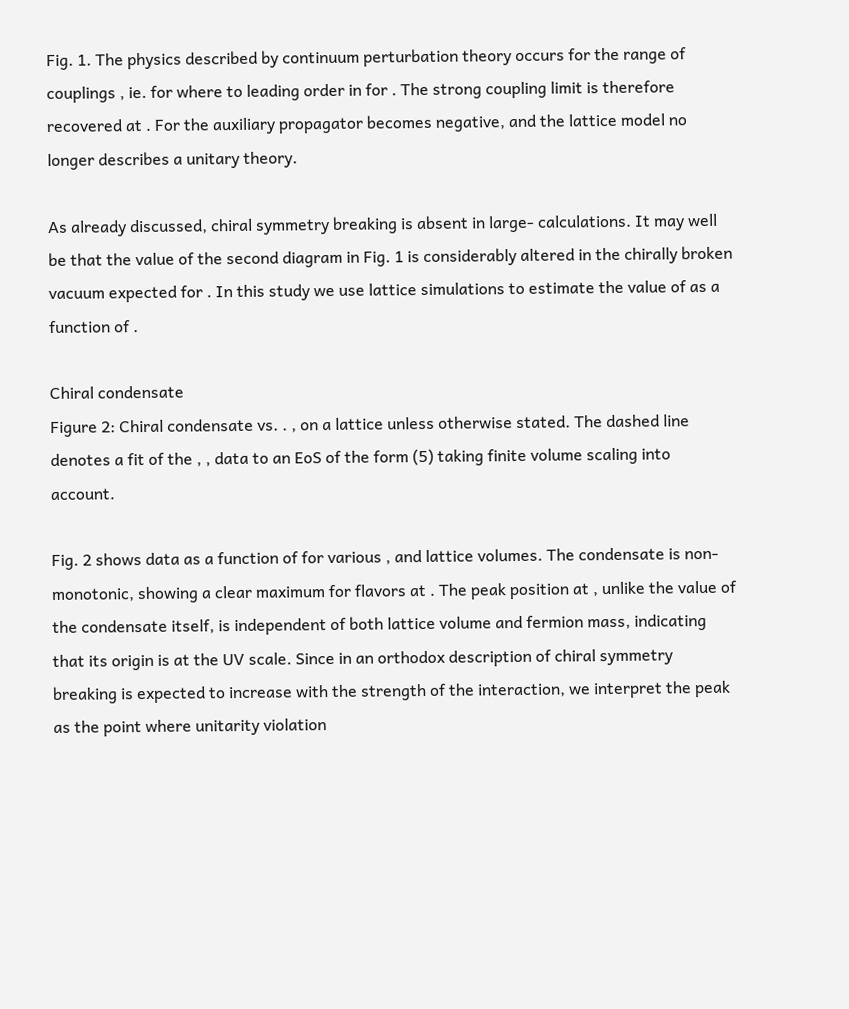Fig. 1. The physics described by continuum perturbation theory occurs for the range of couplings , ie. for where to leading order in for . The strong coupling limit is therefore recovered at . For the auxiliary propagator becomes negative, and the lattice model no longer describes a unitary theory.

As already discussed, chiral symmetry breaking is absent in large- calculations. It may well be that the value of the second diagram in Fig. 1 is considerably altered in the chirally broken vacuum expected for . In this study we use lattice simulations to estimate the value of as a function of .

Chiral condensate
Figure 2: Chiral condensate vs. . , on a lattice unless otherwise stated. The dashed line denotes a fit of the , , data to an EoS of the form (5) taking finite volume scaling into account.

Fig. 2 shows data as a function of for various , and lattice volumes. The condensate is non-monotonic, showing a clear maximum for flavors at . The peak position at , unlike the value of the condensate itself, is independent of both lattice volume and fermion mass, indicating that its origin is at the UV scale. Since in an orthodox description of chiral symmetry breaking is expected to increase with the strength of the interaction, we interpret the peak as the point where unitarity violation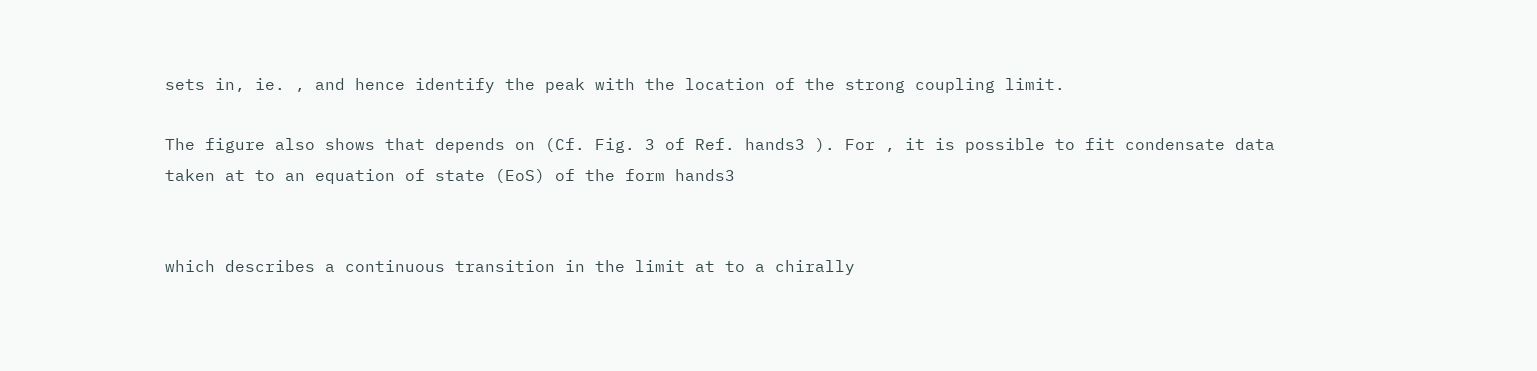sets in, ie. , and hence identify the peak with the location of the strong coupling limit.

The figure also shows that depends on (Cf. Fig. 3 of Ref. hands3 ). For , it is possible to fit condensate data taken at to an equation of state (EoS) of the form hands3


which describes a continuous transition in the limit at to a chirally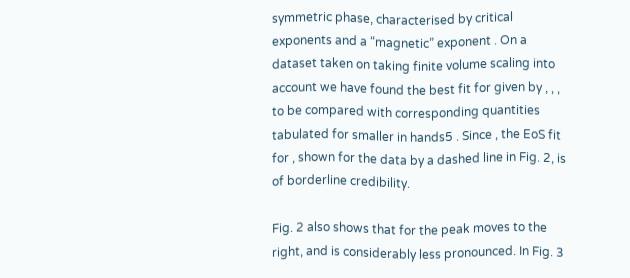symmetric phase, characterised by critical exponents and a “magnetic” exponent . On a dataset taken on taking finite volume scaling into account we have found the best fit for given by , , , to be compared with corresponding quantities tabulated for smaller in hands5 . Since , the EoS fit for , shown for the data by a dashed line in Fig. 2, is of borderline credibility.

Fig. 2 also shows that for the peak moves to the right, and is considerably less pronounced. In Fig. 3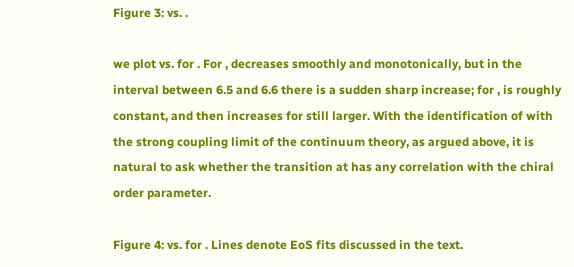Figure 3: vs. .

we plot vs. for . For , decreases smoothly and monotonically, but in the interval between 6.5 and 6.6 there is a sudden sharp increase; for , is roughly constant, and then increases for still larger. With the identification of with the strong coupling limit of the continuum theory, as argued above, it is natural to ask whether the transition at has any correlation with the chiral order parameter.

Figure 4: vs. for . Lines denote EoS fits discussed in the text.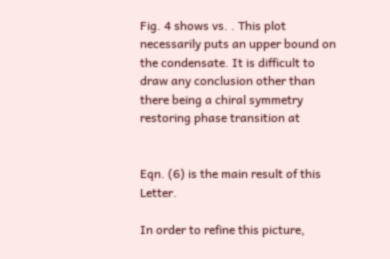Fig. 4 shows vs. . This plot necessarily puts an upper bound on the condensate. It is difficult to draw any conclusion other than there being a chiral symmetry restoring phase transition at


Eqn. (6) is the main result of this Letter.

In order to refine this picture,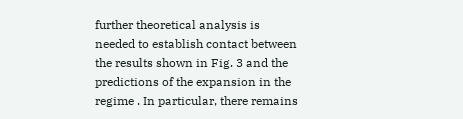further theoretical analysis is needed to establish contact between the results shown in Fig. 3 and the predictions of the expansion in the regime . In particular, there remains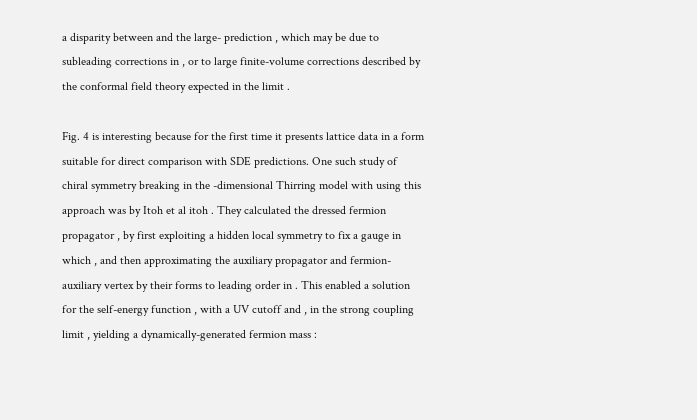a disparity between and the large- prediction , which may be due to subleading corrections in , or to large finite-volume corrections described by the conformal field theory expected in the limit .

Fig. 4 is interesting because for the first time it presents lattice data in a form suitable for direct comparison with SDE predictions. One such study of chiral symmetry breaking in the -dimensional Thirring model with using this approach was by Itoh et al itoh . They calculated the dressed fermion propagator , by first exploiting a hidden local symmetry to fix a gauge in which , and then approximating the auxiliary propagator and fermion-auxiliary vertex by their forms to leading order in . This enabled a solution for the self-energy function , with a UV cutoff and , in the strong coupling limit , yielding a dynamically-generated fermion mass :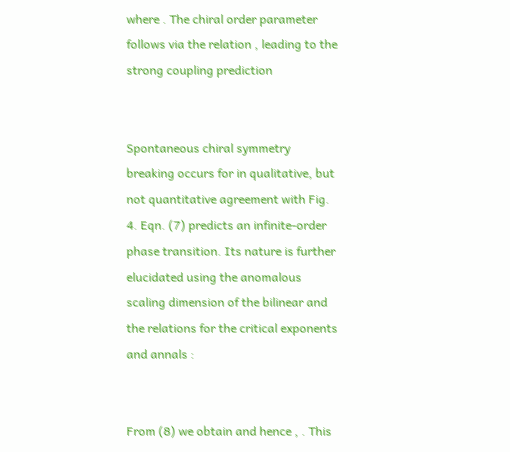where . The chiral order parameter follows via the relation , leading to the strong coupling prediction


Spontaneous chiral symmetry breaking occurs for in qualitative, but not quantitative agreement with Fig. 4. Eqn. (7) predicts an infinite-order phase transition. Its nature is further elucidated using the anomalous scaling dimension of the bilinear and the relations for the critical exponents and annals :


From (8) we obtain and hence , . This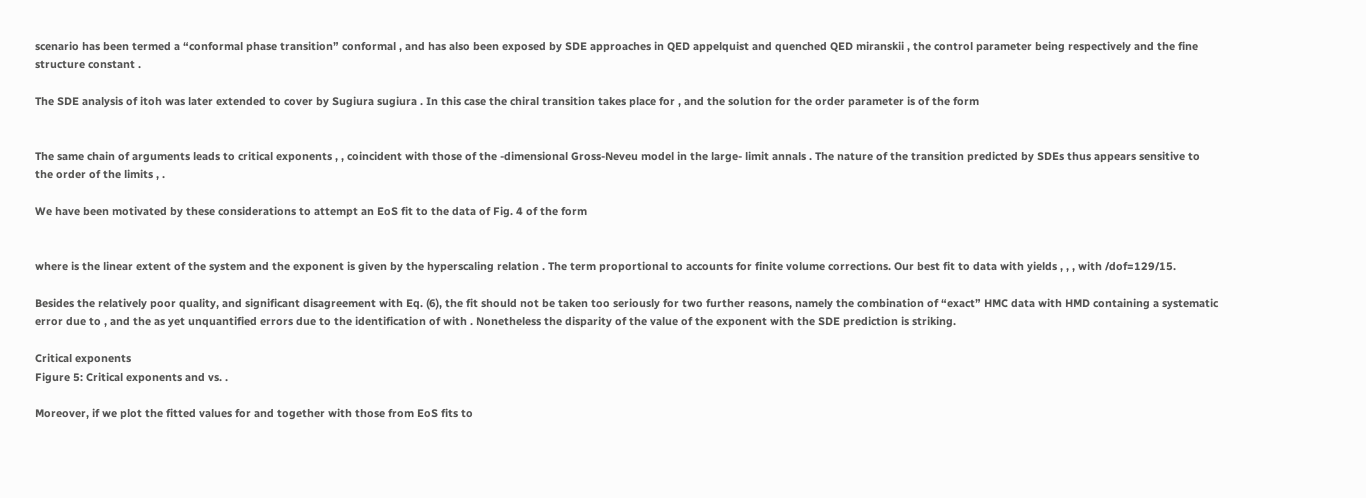scenario has been termed a “conformal phase transition” conformal , and has also been exposed by SDE approaches in QED appelquist and quenched QED miranskii , the control parameter being respectively and the fine structure constant .

The SDE analysis of itoh was later extended to cover by Sugiura sugiura . In this case the chiral transition takes place for , and the solution for the order parameter is of the form


The same chain of arguments leads to critical exponents , , coincident with those of the -dimensional Gross-Neveu model in the large- limit annals . The nature of the transition predicted by SDEs thus appears sensitive to the order of the limits , .

We have been motivated by these considerations to attempt an EoS fit to the data of Fig. 4 of the form


where is the linear extent of the system and the exponent is given by the hyperscaling relation . The term proportional to accounts for finite volume corrections. Our best fit to data with yields , , , with /dof=129/15.

Besides the relatively poor quality, and significant disagreement with Eq. (6), the fit should not be taken too seriously for two further reasons, namely the combination of “exact” HMC data with HMD containing a systematic error due to , and the as yet unquantified errors due to the identification of with . Nonetheless the disparity of the value of the exponent with the SDE prediction is striking.

Critical exponents
Figure 5: Critical exponents and vs. .

Moreover, if we plot the fitted values for and together with those from EoS fits to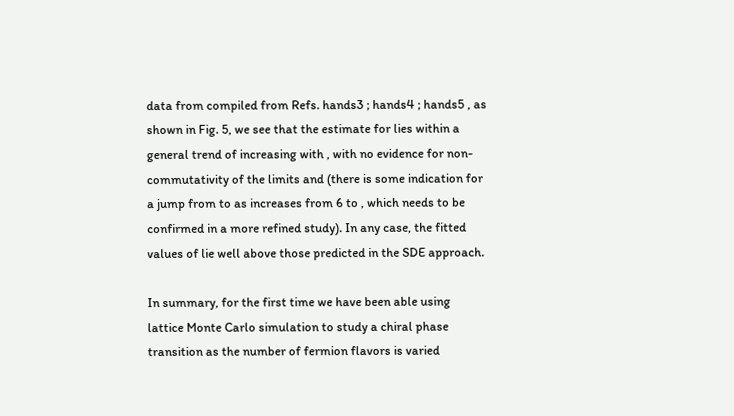data from compiled from Refs. hands3 ; hands4 ; hands5 , as shown in Fig. 5, we see that the estimate for lies within a general trend of increasing with , with no evidence for non-commutativity of the limits and (there is some indication for a jump from to as increases from 6 to , which needs to be confirmed in a more refined study). In any case, the fitted values of lie well above those predicted in the SDE approach.

In summary, for the first time we have been able using lattice Monte Carlo simulation to study a chiral phase transition as the number of fermion flavors is varied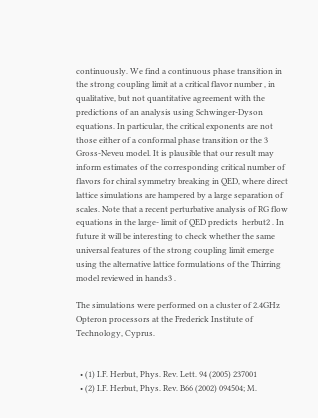continuously. We find a continuous phase transition in the strong coupling limit at a critical flavor number , in qualitative, but not quantitative agreement with the predictions of an analysis using Schwinger-Dyson equations. In particular, the critical exponents are not those either of a conformal phase transition or the 3 Gross-Neveu model. It is plausible that our result may inform estimates of the corresponding critical number of flavors for chiral symmetry breaking in QED, where direct lattice simulations are hampered by a large separation of scales. Note that a recent perturbative analysis of RG flow equations in the large- limit of QED predicts  herbut2 . In future it will be interesting to check whether the same universal features of the strong coupling limit emerge using the alternative lattice formulations of the Thirring model reviewed in hands3 .

The simulations were performed on a cluster of 2.4GHz Opteron processors at the Frederick Institute of Technology, Cyprus.


  • (1) I.F. Herbut, Phys. Rev. Lett. 94 (2005) 237001
  • (2) I.F. Herbut, Phys. Rev. B66 (2002) 094504; M.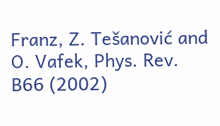Franz, Z. Tešanović and O. Vafek, Phys. Rev. B66 (2002)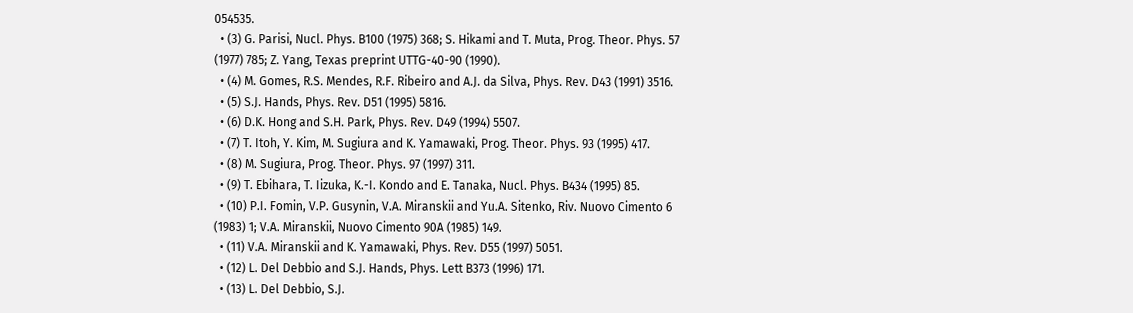054535.
  • (3) G. Parisi, Nucl. Phys. B100 (1975) 368; S. Hikami and T. Muta, Prog. Theor. Phys. 57 (1977) 785; Z. Yang, Texas preprint UTTG-40-90 (1990).
  • (4) M. Gomes, R.S. Mendes, R.F. Ribeiro and A.J. da Silva, Phys. Rev. D43 (1991) 3516.
  • (5) S.J. Hands, Phys. Rev. D51 (1995) 5816.
  • (6) D.K. Hong and S.H. Park, Phys. Rev. D49 (1994) 5507.
  • (7) T. Itoh, Y. Kim, M. Sugiura and K. Yamawaki, Prog. Theor. Phys. 93 (1995) 417.
  • (8) M. Sugiura, Prog. Theor. Phys. 97 (1997) 311.
  • (9) T. Ebihara, T. Iizuka, K.-I. Kondo and E. Tanaka, Nucl. Phys. B434 (1995) 85.
  • (10) P.I. Fomin, V.P. Gusynin, V.A. Miranskii and Yu.A. Sitenko, Riv. Nuovo Cimento 6 (1983) 1; V.A. Miranskii, Nuovo Cimento 90A (1985) 149.
  • (11) V.A. Miranskii and K. Yamawaki, Phys. Rev. D55 (1997) 5051.
  • (12) L. Del Debbio and S.J. Hands, Phys. Lett B373 (1996) 171.
  • (13) L. Del Debbio, S.J.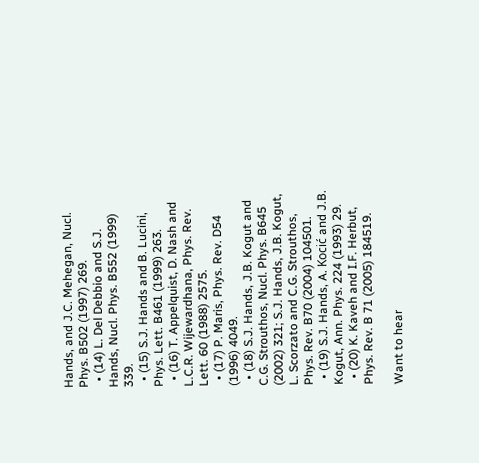Hands, and J.C. Mehegan, Nucl. Phys. B502 (1997) 269.
  • (14) L. Del Debbio and S.J. Hands, Nucl. Phys. B552 (1999) 339.
  • (15) S.J. Hands and B. Lucini, Phys. Lett. B461 (1999) 263.
  • (16) T. Appelquist, D. Nash and L.C.R. Wijewardhana, Phys. Rev. Lett. 60 (1988) 2575.
  • (17) P. Maris, Phys. Rev. D54 (1996) 4049.
  • (18) S.J. Hands, J.B. Kogut and C.G. Strouthos, Nucl. Phys. B645 (2002) 321; S.J. Hands, J.B. Kogut, L. Scorzato and C.G. Strouthos, Phys. Rev. B70 (2004) 104501.
  • (19) S.J. Hands, A. Kocić and J.B. Kogut, Ann. Phys. 224 (1993) 29.
  • (20) K. Kaveh and I.F. Herbut, Phys. Rev. B 71 (2005) 184519.

Want to hear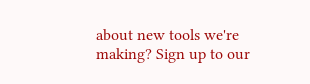about new tools we're making? Sign up to our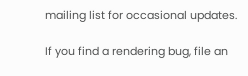mailing list for occasional updates.

If you find a rendering bug, file an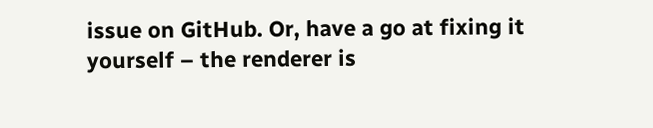issue on GitHub. Or, have a go at fixing it yourself – the renderer is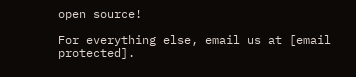open source!

For everything else, email us at [email protected].